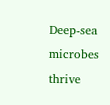Deep-sea microbes thrive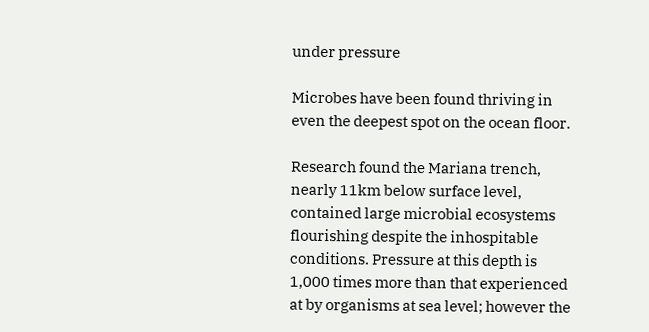under pressure

Microbes have been found thriving in even the deepest spot on the ocean floor.

Research found the Mariana trench, nearly 11km below surface level, contained large microbial ecosystems flourishing despite the inhospitable conditions. Pressure at this depth is 1,000 times more than that experienced at by organisms at sea level; however the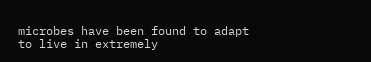microbes have been found to adapt to live in extremely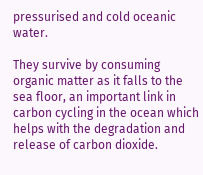pressurised and cold oceanic water.

They survive by consuming organic matter as it falls to the sea floor, an important link in carbon cycling in the ocean which helps with the degradation and release of carbon dioxide.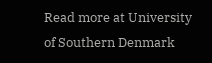Read more at University of Southern Denmark